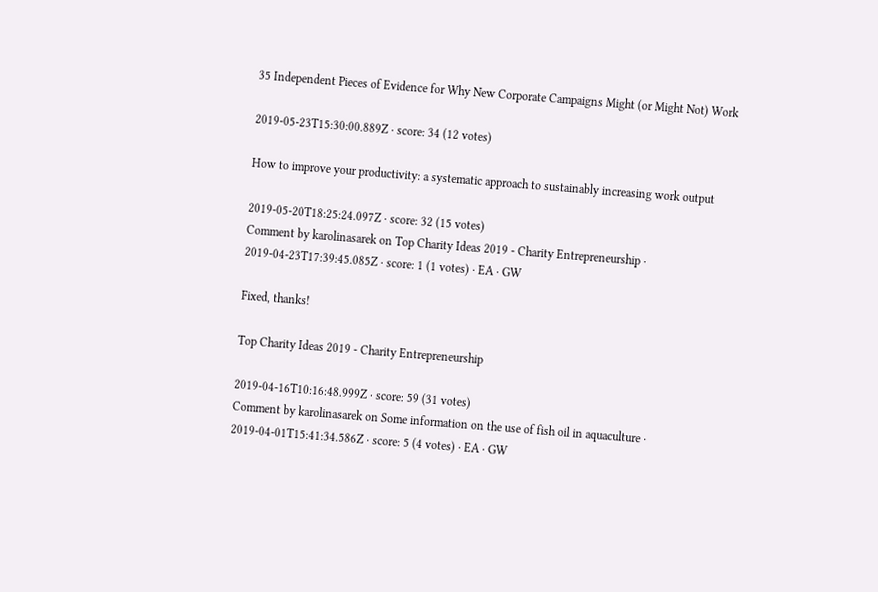35 Independent Pieces of Evidence for Why New Corporate Campaigns Might (or Might Not) Work

2019-05-23T15:30:00.889Z · score: 34 (12 votes)

How to improve your productivity: a systematic approach to sustainably increasing work output

2019-05-20T18:25:24.097Z · score: 32 (15 votes)
Comment by karolinasarek on Top Charity Ideas 2019 - Charity Entrepreneurship · 2019-04-23T17:39:45.085Z · score: 1 (1 votes) · EA · GW

Fixed, thanks!

Top Charity Ideas 2019 - Charity Entrepreneurship

2019-04-16T10:16:48.999Z · score: 59 (31 votes)
Comment by karolinasarek on Some information on the use of fish oil in aquaculture · 2019-04-01T15:41:34.586Z · score: 5 (4 votes) · EA · GW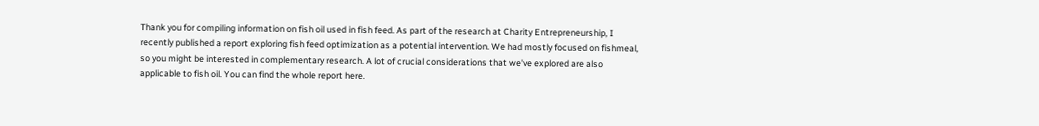Thank you for compiling information on fish oil used in fish feed. As part of the research at Charity Entrepreneurship, I recently published a report exploring fish feed optimization as a potential intervention. We had mostly focused on fishmeal, so you might be interested in complementary research. A lot of crucial considerations that we've explored are also applicable to fish oil. You can find the whole report here.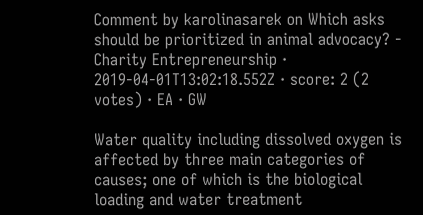Comment by karolinasarek on Which asks should be prioritized in animal advocacy? - Charity Entrepreneurship · 2019-04-01T13:02:18.552Z · score: 2 (2 votes) · EA · GW

Water quality including dissolved oxygen is affected by three main categories of causes; one of which is the biological loading and water treatment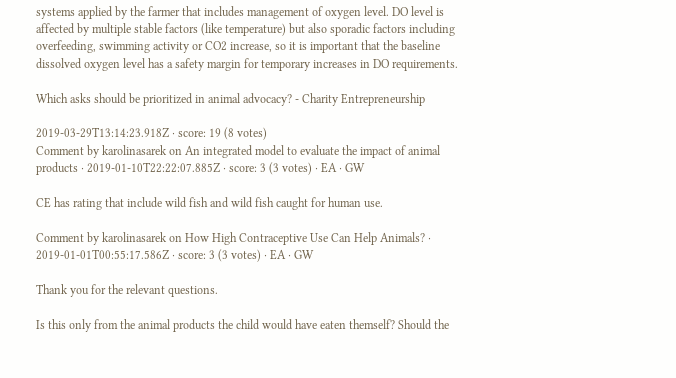systems applied by the farmer that includes management of oxygen level. DO level is affected by multiple stable factors (like temperature) but also sporadic factors including overfeeding, swimming activity or CO2 increase, so it is important that the baseline dissolved oxygen level has a safety margin for temporary increases in DO requirements.

Which asks should be prioritized in animal advocacy? - Charity Entrepreneurship

2019-03-29T13:14:23.918Z · score: 19 (8 votes)
Comment by karolinasarek on An integrated model to evaluate the impact of animal products · 2019-01-10T22:22:07.885Z · score: 3 (3 votes) · EA · GW

CE has rating that include wild fish and wild fish caught for human use.

Comment by karolinasarek on How High Contraceptive Use Can Help Animals? · 2019-01-01T00:55:17.586Z · score: 3 (3 votes) · EA · GW

Thank you for the relevant questions.

Is this only from the animal products the child would have eaten themself? Should the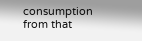consumption from that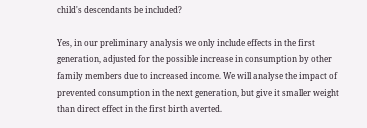child's descendants be included?

Yes, in our preliminary analysis we only include effects in the first generation, adjusted for the possible increase in consumption by other family members due to increased income. We will analyse the impact of prevented consumption in the next generation, but give it smaller weight than direct effect in the first birth averted.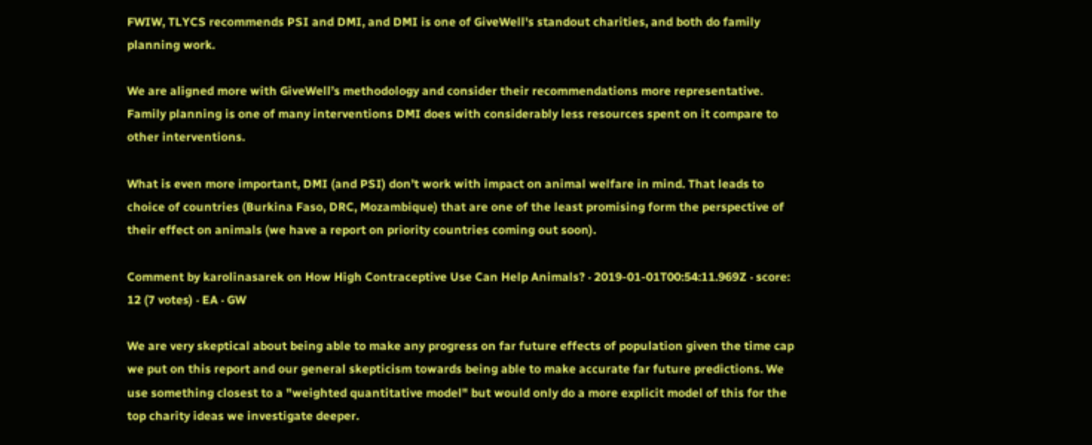FWIW, TLYCS recommends PSI and DMI, and DMI is one of GiveWell's standout charities, and both do family planning work.

We are aligned more with GiveWell’s methodology and consider their recommendations more representative. Family planning is one of many interventions DMI does with considerably less resources spent on it compare to other interventions.

What is even more important, DMI (and PSI) don’t work with impact on animal welfare in mind. That leads to choice of countries (Burkina Faso, DRC, Mozambique) that are one of the least promising form the perspective of their effect on animals (we have a report on priority countries coming out soon).

Comment by karolinasarek on How High Contraceptive Use Can Help Animals? · 2019-01-01T00:54:11.969Z · score: 12 (7 votes) · EA · GW

We are very skeptical about being able to make any progress on far future effects of population given the time cap we put on this report and our general skepticism towards being able to make accurate far future predictions. We use something closest to a "weighted quantitative model" but would only do a more explicit model of this for the top charity ideas we investigate deeper.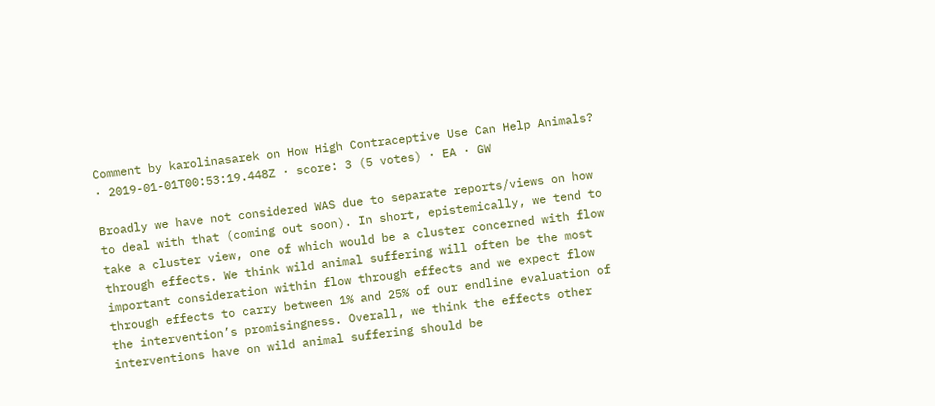Comment by karolinasarek on How High Contraceptive Use Can Help Animals? · 2019-01-01T00:53:19.448Z · score: 3 (5 votes) · EA · GW

Broadly we have not considered WAS due to separate reports/views on how to deal with that (coming out soon). In short, epistemically, we tend to take a cluster view, one of which would be a cluster concerned with flow through effects. We think wild animal suffering will often be the most important consideration within flow through effects and we expect flow through effects to carry between 1% and 25% of our endline evaluation of the intervention’s promisingness. Overall, we think the effects other interventions have on wild animal suffering should be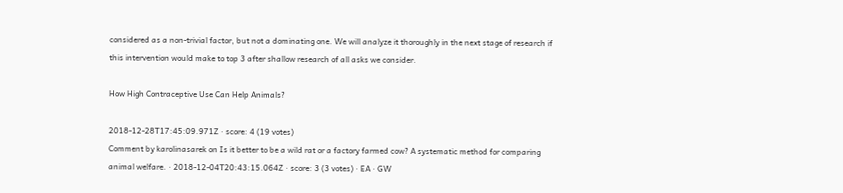considered as a non-trivial factor, but not a dominating one. We will analyze it thoroughly in the next stage of research if this intervention would make to top 3 after shallow research of all asks we consider.

How High Contraceptive Use Can Help Animals?

2018-12-28T17:45:09.971Z · score: 4 (19 votes)
Comment by karolinasarek on Is it better to be a wild rat or a factory farmed cow? A systematic method for comparing animal welfare. · 2018-12-04T20:43:15.064Z · score: 3 (3 votes) · EA · GW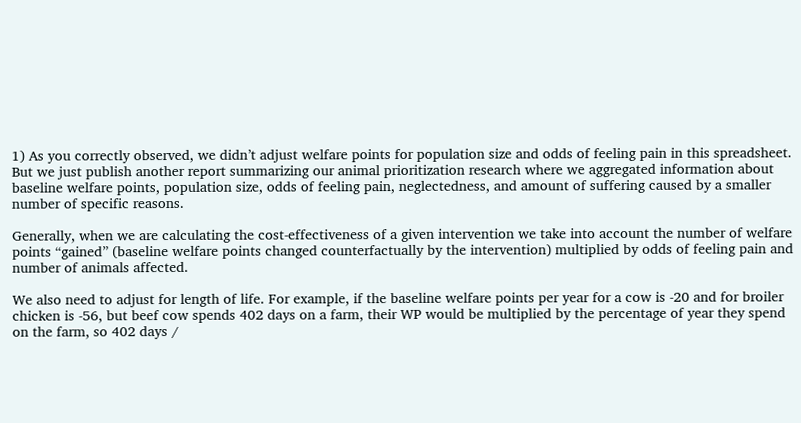1) As you correctly observed, we didn’t adjust welfare points for population size and odds of feeling pain in this spreadsheet. But we just publish another report summarizing our animal prioritization research where we aggregated information about baseline welfare points, population size, odds of feeling pain, neglectedness, and amount of suffering caused by a smaller number of specific reasons.

Generally, when we are calculating the cost-effectiveness of a given intervention we take into account the number of welfare points “gained” (baseline welfare points changed counterfactually by the intervention) multiplied by odds of feeling pain and number of animals affected.

We also need to adjust for length of life. For example, if the baseline welfare points per year for a cow is -20 and for broiler chicken is -56, but beef cow spends 402 days on a farm, their WP would be multiplied by the percentage of year they spend on the farm, so 402 days /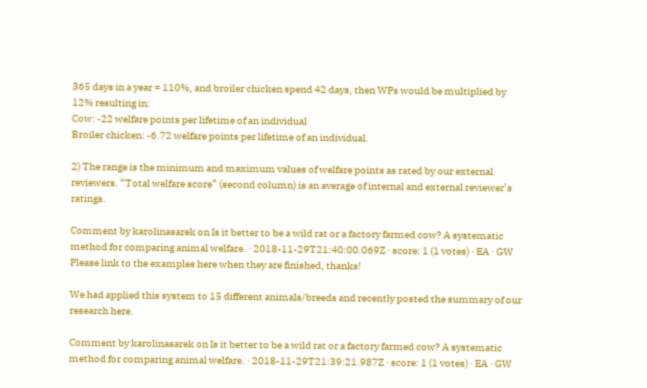365 days in a year = 110%, and broiler chicken spend 42 days, then WPs would be multiplied by 12% resulting in:
Cow: -22 welfare points per lifetime of an individual
Broiler chicken: -6.72 welfare points per lifetime of an individual.

2) The range is the minimum and maximum values of welfare points as rated by our external reviewers. “Total welfare score” (second column) is an average of internal and external reviewer’s ratings.

Comment by karolinasarek on Is it better to be a wild rat or a factory farmed cow? A systematic method for comparing animal welfare. · 2018-11-29T21:40:00.069Z · score: 1 (1 votes) · EA · GW
Please link to the examples here when they are finished, thanks!

We had applied this system to 15 different animals/breeds and recently posted the summary of our research here.

Comment by karolinasarek on Is it better to be a wild rat or a factory farmed cow? A systematic method for comparing animal welfare. · 2018-11-29T21:39:21.987Z · score: 1 (1 votes) · EA · GW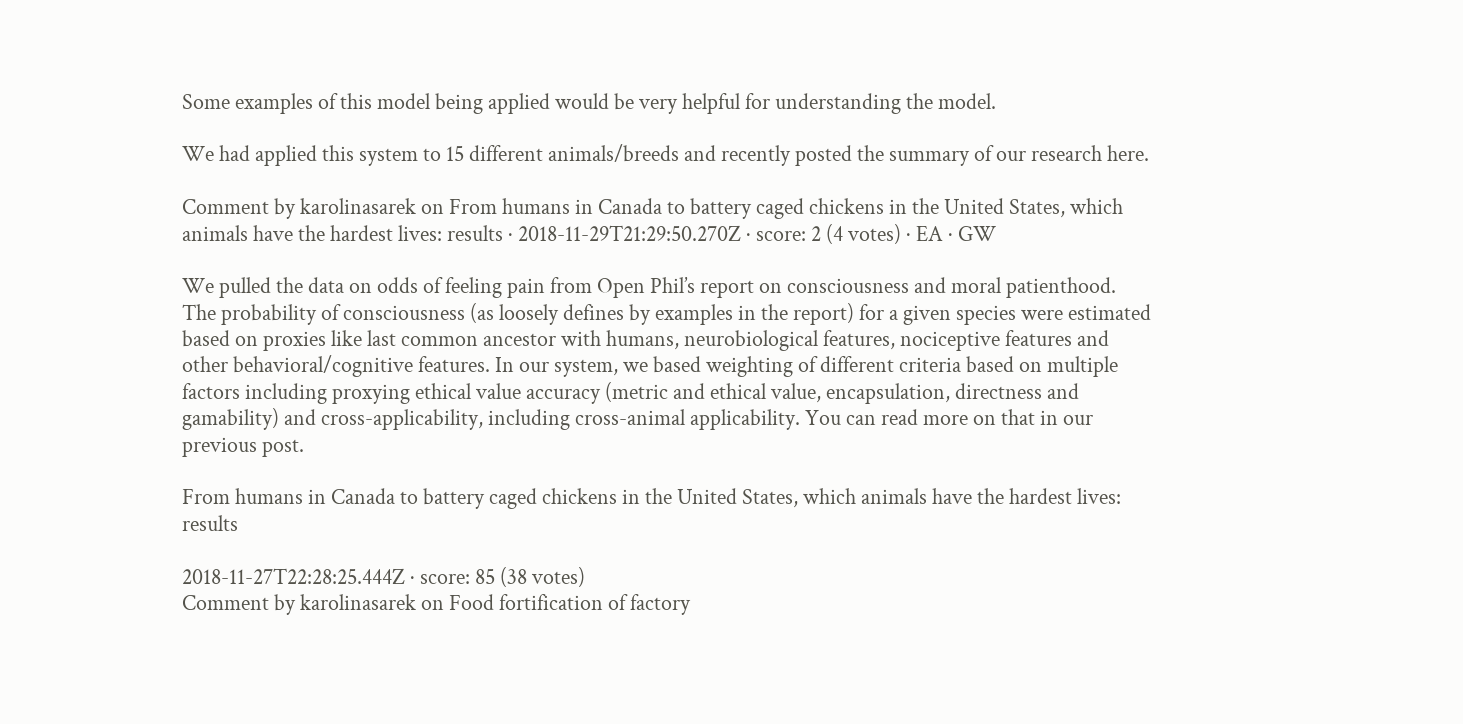Some examples of this model being applied would be very helpful for understanding the model.

We had applied this system to 15 different animals/breeds and recently posted the summary of our research here.

Comment by karolinasarek on From humans in Canada to battery caged chickens in the United States, which animals have the hardest lives: results · 2018-11-29T21:29:50.270Z · score: 2 (4 votes) · EA · GW

We pulled the data on odds of feeling pain from Open Phil’s report on consciousness and moral patienthood. The probability of consciousness (as loosely defines by examples in the report) for a given species were estimated based on proxies like last common ancestor with humans, neurobiological features, nociceptive features and other behavioral/cognitive features. In our system, we based weighting of different criteria based on multiple factors including proxying ethical value accuracy (metric and ethical value, encapsulation, directness and gamability) and cross-applicability, including cross-animal applicability. You can read more on that in our previous post.

From humans in Canada to battery caged chickens in the United States, which animals have the hardest lives: results

2018-11-27T22:28:25.444Z · score: 85 (38 votes)
Comment by karolinasarek on Food fortification of factory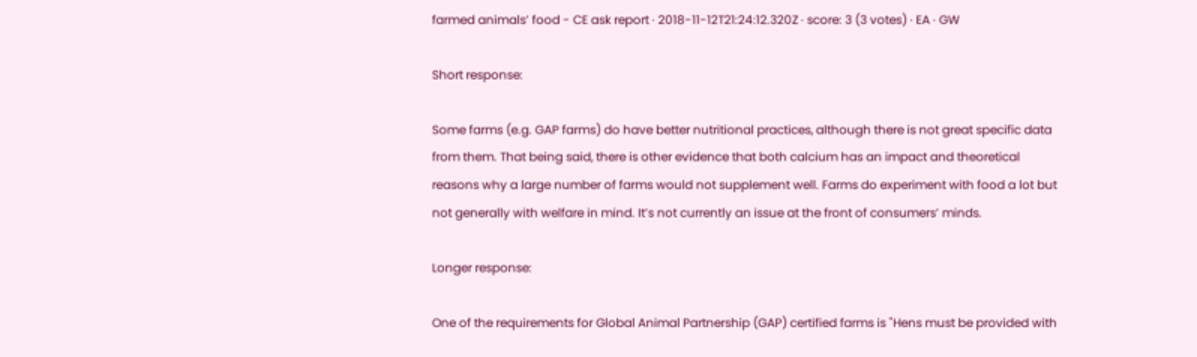farmed animals’ food - CE ask report · 2018-11-12T21:24:12.320Z · score: 3 (3 votes) · EA · GW

Short response:

Some farms (e.g. GAP farms) do have better nutritional practices, although there is not great specific data from them. That being said, there is other evidence that both calcium has an impact and theoretical reasons why a large number of farms would not supplement well. Farms do experiment with food a lot but not generally with welfare in mind. It’s not currently an issue at the front of consumers’ minds.

Longer response:

One of the requirements for Global Animal Partnership (GAP) certified farms is "Hens must be provided with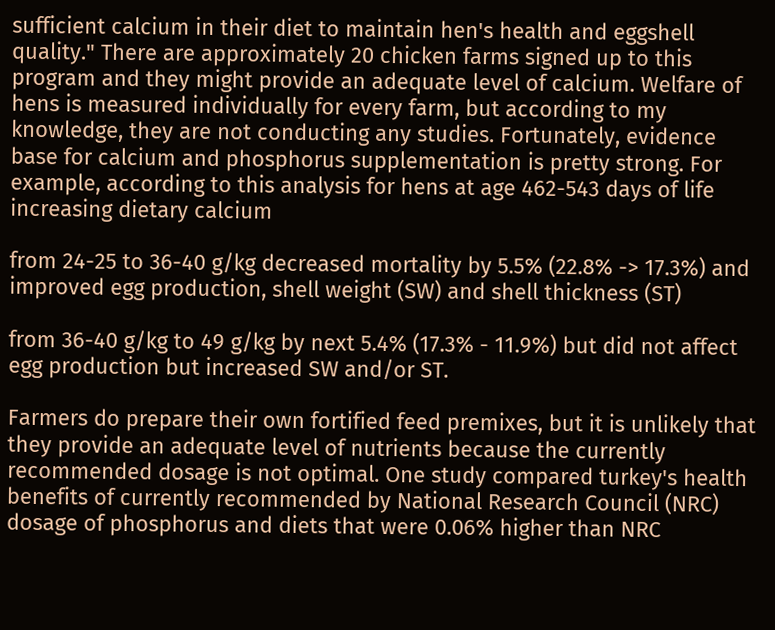sufficient calcium in their diet to maintain hen's health and eggshell quality." There are approximately 20 chicken farms signed up to this program and they might provide an adequate level of calcium. Welfare of hens is measured individually for every farm, but according to my knowledge, they are not conducting any studies. Fortunately, evidence base for calcium and phosphorus supplementation is pretty strong. For example, according to this analysis for hens at age 462-543 days of life increasing dietary calcium

from 24-25 to 36-40 g/kg decreased mortality by 5.5% (22.8% -> 17.3%) and improved egg production, shell weight (SW) and shell thickness (ST)

from 36-40 g/kg to 49 g/kg by next 5.4% (17.3% - 11.9%) but did not affect egg production but increased SW and/or ST.

Farmers do prepare their own fortified feed premixes, but it is unlikely that they provide an adequate level of nutrients because the currently recommended dosage is not optimal. One study compared turkey's health benefits of currently recommended by National Research Council (NRC) dosage of phosphorus and diets that were 0.06% higher than NRC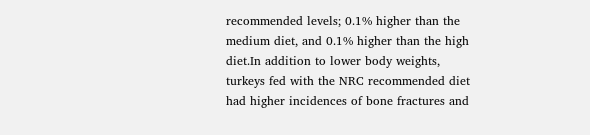recommended levels; 0.1% higher than the medium diet, and 0.1% higher than the high diet.In addition to lower body weights, turkeys fed with the NRC recommended diet had higher incidences of bone fractures and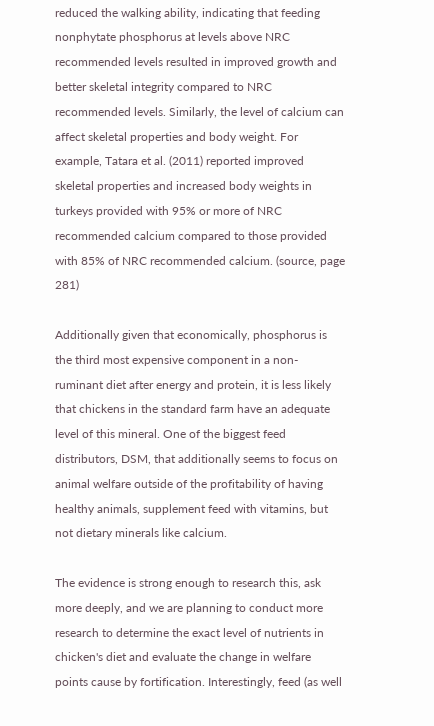reduced the walking ability, indicating that feeding nonphytate phosphorus at levels above NRC recommended levels resulted in improved growth and better skeletal integrity compared to NRC recommended levels. Similarly, the level of calcium can affect skeletal properties and body weight. For example, Tatara et al. (2011) reported improved skeletal properties and increased body weights in turkeys provided with 95% or more of NRC recommended calcium compared to those provided with 85% of NRC recommended calcium. (source, page 281)

Additionally given that economically, phosphorus is the third most expensive component in a non-ruminant diet after energy and protein, it is less likely that chickens in the standard farm have an adequate level of this mineral. One of the biggest feed distributors, DSM, that additionally seems to focus on animal welfare outside of the profitability of having healthy animals, supplement feed with vitamins, but not dietary minerals like calcium.

The evidence is strong enough to research this, ask more deeply, and we are planning to conduct more research to determine the exact level of nutrients in chicken's diet and evaluate the change in welfare points cause by fortification. Interestingly, feed (as well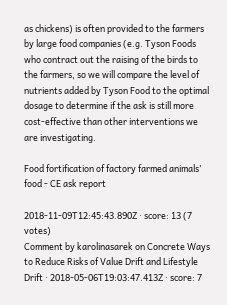as chickens) is often provided to the farmers by large food companies (e.g. Tyson Foods who contract out the raising of the birds to the farmers, so we will compare the level of nutrients added by Tyson Food to the optimal dosage to determine if the ask is still more cost-effective than other interventions we are investigating.

Food fortification of factory farmed animals’ food - CE ask report

2018-11-09T12:45:43.890Z · score: 13 (7 votes)
Comment by karolinasarek on Concrete Ways to Reduce Risks of Value Drift and Lifestyle Drift · 2018-05-06T19:03:47.413Z · score: 7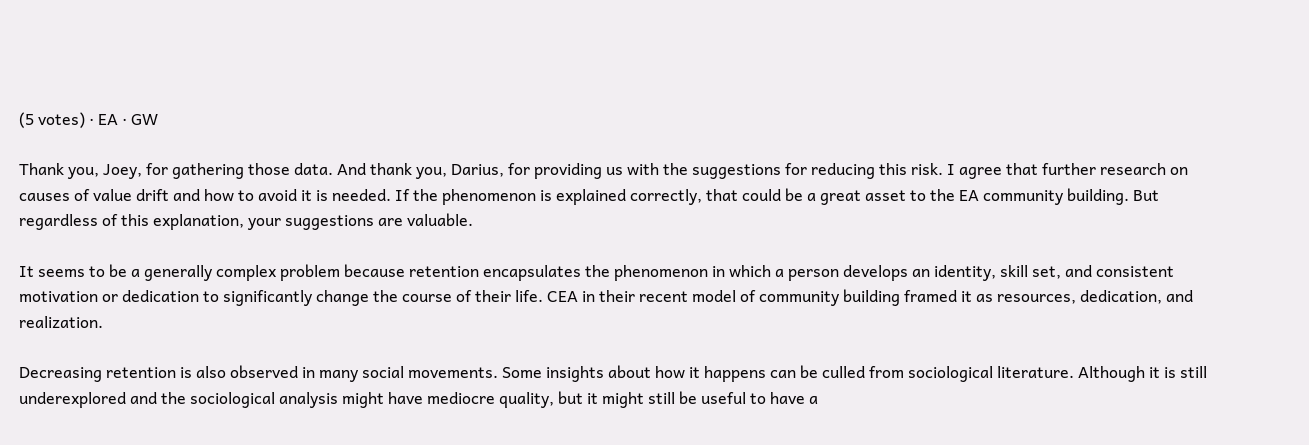(5 votes) · EA · GW

Thank you, Joey, for gathering those data. And thank you, Darius, for providing us with the suggestions for reducing this risk. I agree that further research on causes of value drift and how to avoid it is needed. If the phenomenon is explained correctly, that could be a great asset to the EA community building. But regardless of this explanation, your suggestions are valuable.

It seems to be a generally complex problem because retention encapsulates the phenomenon in which a person develops an identity, skill set, and consistent motivation or dedication to significantly change the course of their life. CEA in their recent model of community building framed it as resources, dedication, and realization.

Decreasing retention is also observed in many social movements. Some insights about how it happens can be culled from sociological literature. Although it is still underexplored and the sociological analysis might have mediocre quality, but it might still be useful to have a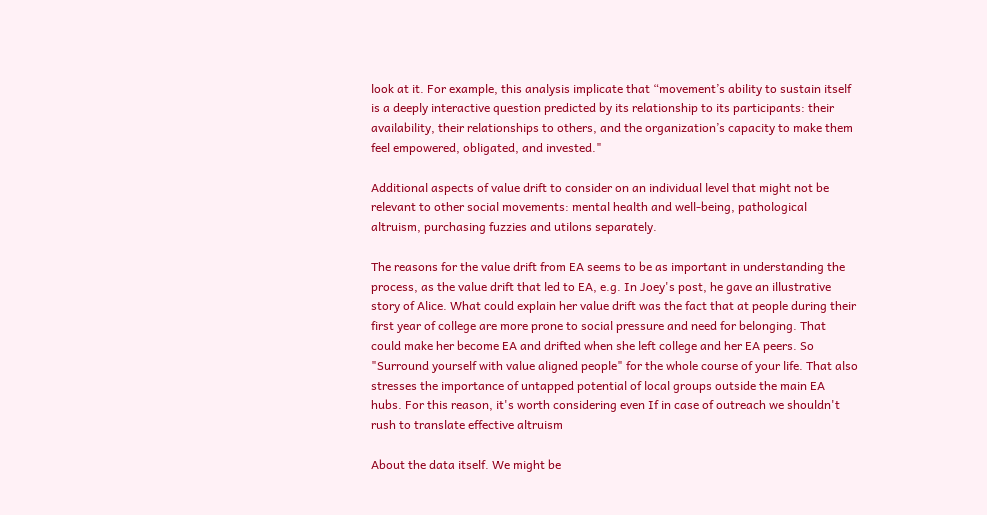look at it. For example, this analysis implicate that “movement’s ability to sustain itself is a deeply interactive question predicted by its relationship to its participants: their availability, their relationships to others, and the organization’s capacity to make them feel empowered, obligated, and invested."

Additional aspects of value drift to consider on an individual level that might not be relevant to other social movements: mental health and well-being, pathological altruism, purchasing fuzzies and utilons separately.

The reasons for the value drift from EA seems to be as important in understanding the process, as the value drift that led to EA, e.g. In Joey's post, he gave an illustrative story of Alice. What could explain her value drift was the fact that at people during their first year of college are more prone to social pressure and need for belonging. That could make her become EA and drifted when she left college and her EA peers. So "Surround yourself with value aligned people" for the whole course of your life. That also stresses the importance of untapped potential of local groups outside the main EA hubs. For this reason, it's worth considering even If in case of outreach we shouldn't rush to translate effective altruism

About the data itself. We might be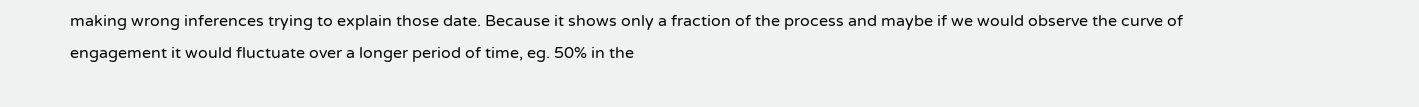making wrong inferences trying to explain those date. Because it shows only a fraction of the process and maybe if we would observe the curve of engagement it would fluctuate over a longer period of time, eg. 50% in the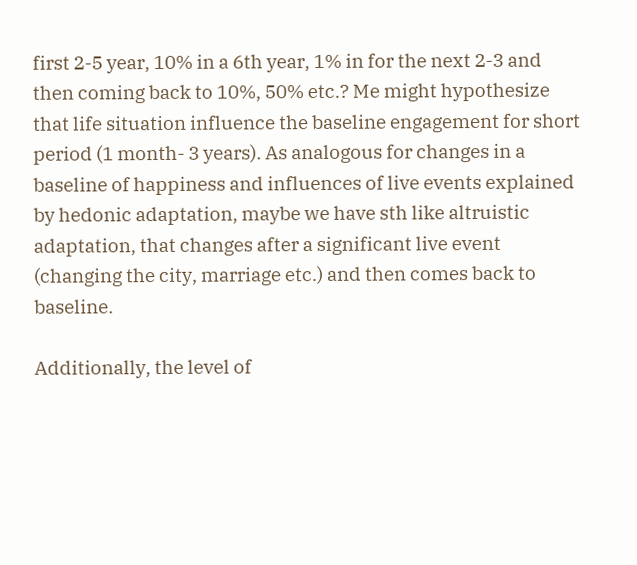first 2-5 year, 10% in a 6th year, 1% in for the next 2-3 and then coming back to 10%, 50% etc.? Me might hypothesize that life situation influence the baseline engagement for short period (1 month- 3 years). As analogous for changes in a baseline of happiness and influences of live events explained by hedonic adaptation, maybe we have sth like altruistic adaptation, that changes after a significant live event (changing the city, marriage etc.) and then comes back to baseline.

Additionally, the level of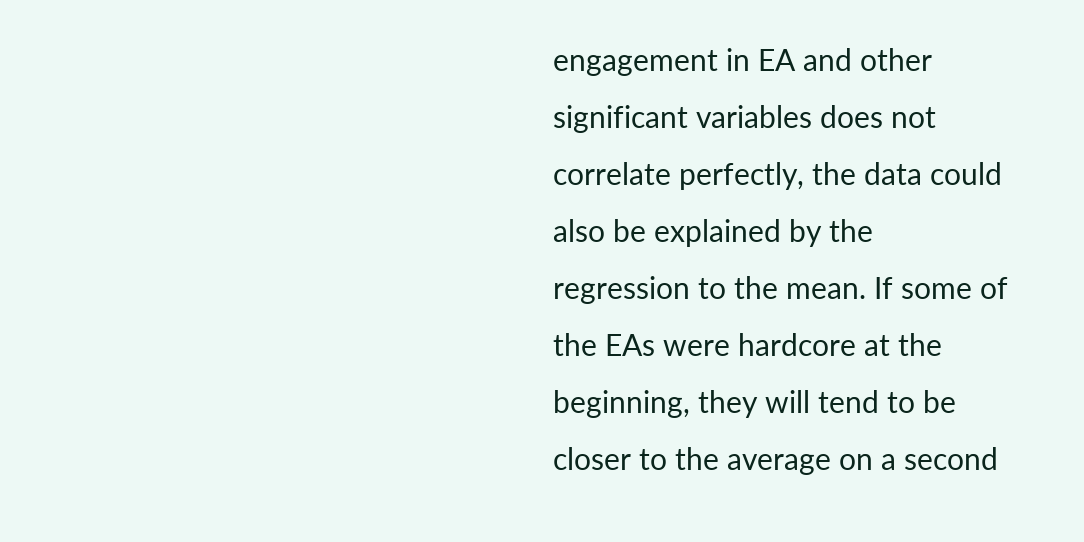engagement in EA and other significant variables does not correlate perfectly, the data could also be explained by the regression to the mean. If some of the EAs were hardcore at the beginning, they will tend to be closer to the average on a second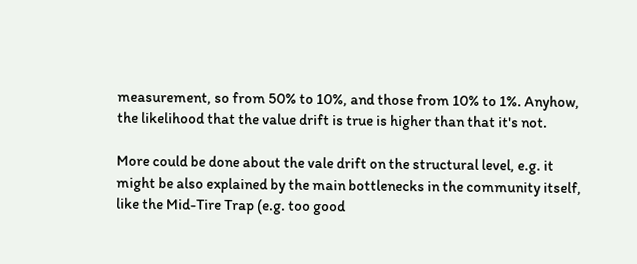measurement, so from 50% to 10%, and those from 10% to 1%. Anyhow, the likelihood that the value drift is true is higher than that it's not.

More could be done about the vale drift on the structural level, e.g. it might be also explained by the main bottlenecks in the community itself, like the Mid-Tire Trap (e.g. too good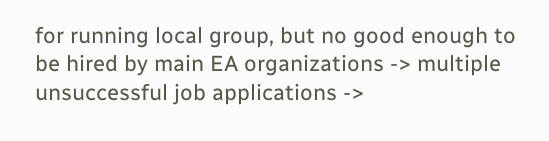for running local group, but no good enough to be hired by main EA organizations -> multiple unsuccessful job applications ->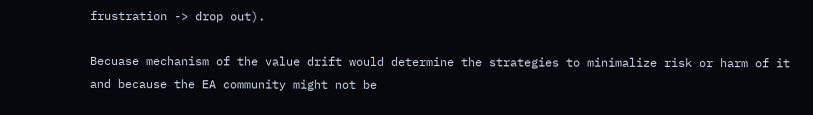frustration -> drop out).

Becuase mechanism of the value drift would determine the strategies to minimalize risk or harm of it and because the EA community might not be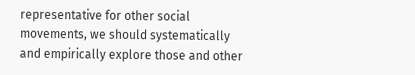representative for other social movements, we should systematically and empirically explore those and other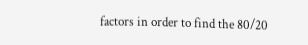factors in order to find the 80/20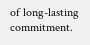of long-lasting commitment.